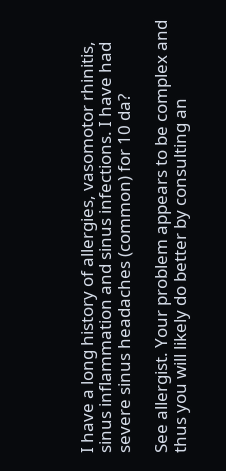I have a long history of allergies, vasomotor rhinitis, sinus inflammation and sinus infections. I have had severe sinus headaches (common) for 10 da?

See allergist. Your problem appears to be complex and thus you will likely do better by consulting an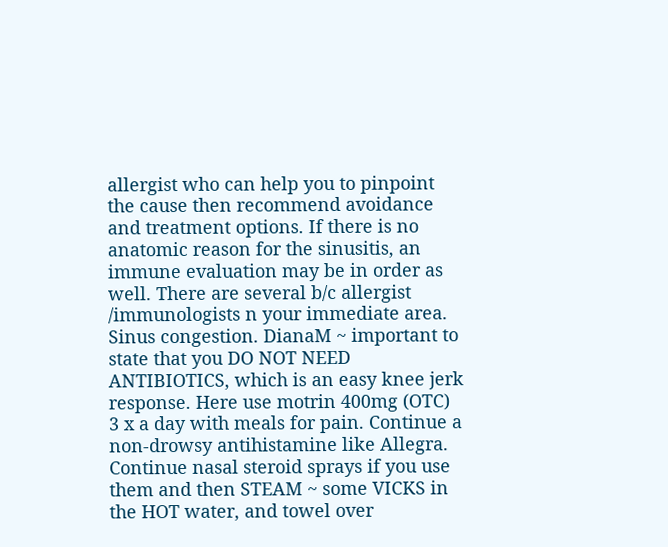allergist who can help you to pinpoint the cause then recommend avoidance and treatment options. If there is no anatomic reason for the sinusitis, an immune evaluation may be in order as well. There are several b/c allergist /immunologists n your immediate area.
Sinus congestion. DianaM ~ important to state that you DO NOT NEED ANTIBIOTICS, which is an easy knee jerk response. Here use motrin 400mg (OTC) 3 x a day with meals for pain. Continue a non-drowsy antihistamine like Allegra. Continue nasal steroid sprays if you use them and then STEAM ~ some VICKS in the HOT water, and towel over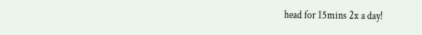head for 15mins 2x a day!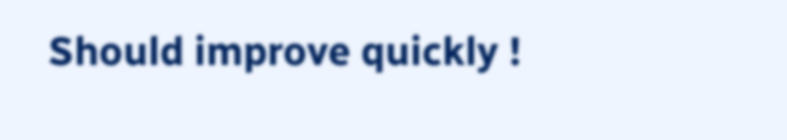Should improve quickly !